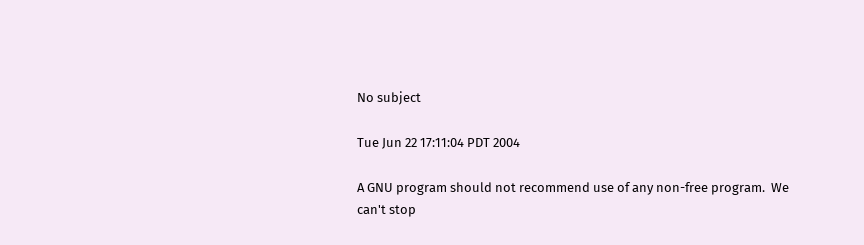No subject

Tue Jun 22 17:11:04 PDT 2004

A GNU program should not recommend use of any non-free program.  We
can't stop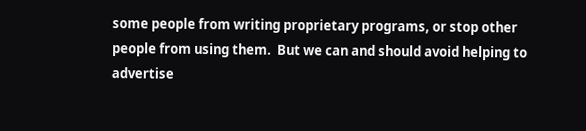some people from writing proprietary programs, or stop other
people from using them.  But we can and should avoid helping to
advertise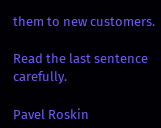them to new customers.

Read the last sentence carefully.

Pavel Roskin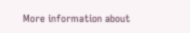More information about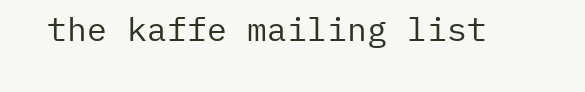the kaffe mailing list